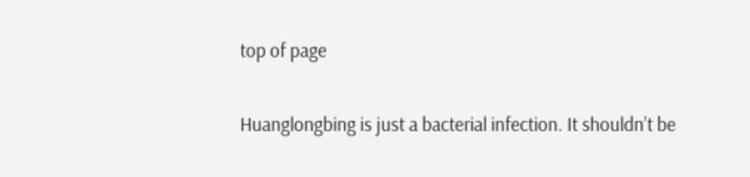top of page

Huanglongbing is just a bacterial infection. It shouldn’t be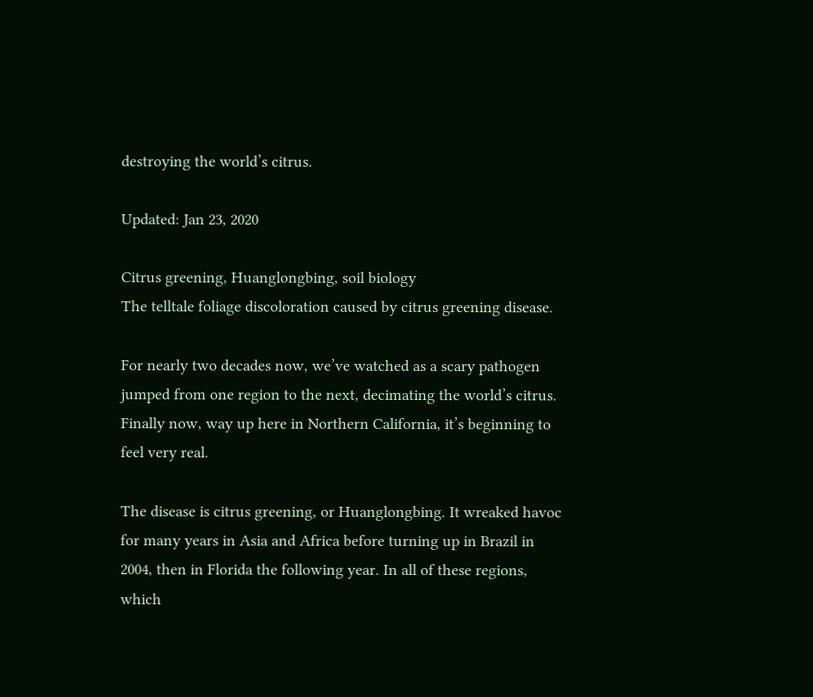destroying the world’s citrus.

Updated: Jan 23, 2020

Citrus greening, Huanglongbing, soil biology
The telltale foliage discoloration caused by citrus greening disease.

For nearly two decades now, we’ve watched as a scary pathogen jumped from one region to the next, decimating the world’s citrus. Finally now, way up here in Northern California, it’s beginning to feel very real.

The disease is citrus greening, or Huanglongbing. It wreaked havoc for many years in Asia and Africa before turning up in Brazil in 2004, then in Florida the following year. In all of these regions, which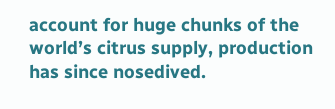account for huge chunks of the world’s citrus supply, production has since nosedived.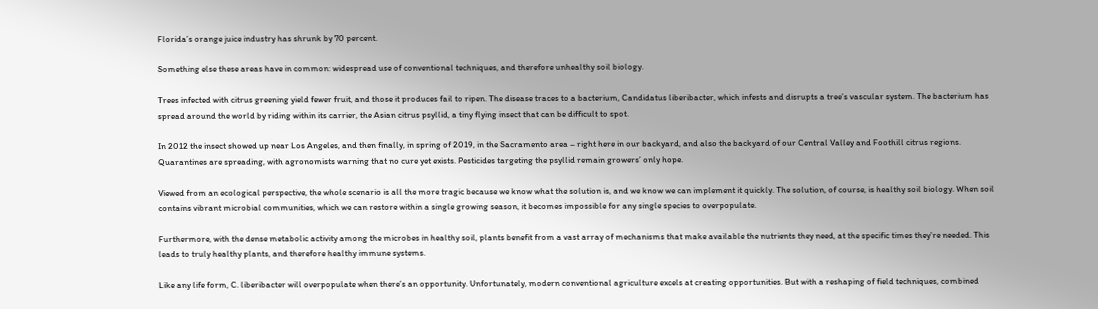Florida’s orange juice industry has shrunk by 70 percent.

Something else these areas have in common: widespread use of conventional techniques, and therefore unhealthy soil biology.

Trees infected with citrus greening yield fewer fruit, and those it produces fail to ripen. The disease traces to a bacterium, Candidatus liberibacter, which infests and disrupts a tree’s vascular system. The bacterium has spread around the world by riding within its carrier, the Asian citrus psyllid, a tiny flying insect that can be difficult to spot.

In 2012 the insect showed up near Los Angeles, and then finally, in spring of 2019, in the Sacramento area – right here in our backyard, and also the backyard of our Central Valley and Foothill citrus regions. Quarantines are spreading, with agronomists warning that no cure yet exists. Pesticides targeting the psyllid remain growers’ only hope.

Viewed from an ecological perspective, the whole scenario is all the more tragic because we know what the solution is, and we know we can implement it quickly. The solution, of course, is healthy soil biology. When soil contains vibrant microbial communities, which we can restore within a single growing season, it becomes impossible for any single species to overpopulate.

Furthermore, with the dense metabolic activity among the microbes in healthy soil, plants benefit from a vast array of mechanisms that make available the nutrients they need, at the specific times they’re needed. This leads to truly healthy plants, and therefore healthy immune systems.

Like any life form, C. liberibacter will overpopulate when there’s an opportunity. Unfortunately, modern conventional agriculture excels at creating opportunities. But with a reshaping of field techniques, combined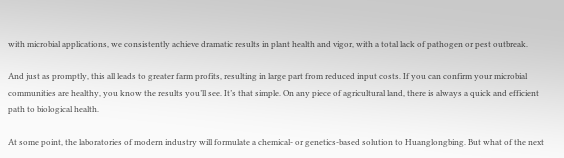with microbial applications, we consistently achieve dramatic results in plant health and vigor, with a total lack of pathogen or pest outbreak.

And just as promptly, this all leads to greater farm profits, resulting in large part from reduced input costs. If you can confirm your microbial communities are healthy, you know the results you’ll see. It’s that simple. On any piece of agricultural land, there is always a quick and efficient path to biological health.

At some point, the laboratories of modern industry will formulate a chemical- or genetics-based solution to Huanglongbing. But what of the next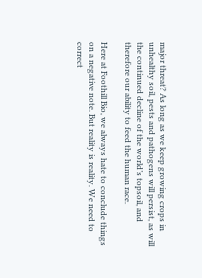major threat? As long as we keep growing crops in unhealthy soil, pests and pathogens will persist, as will the continued decline of the world’s topsoil, and therefore our ability to feed the human race.

Here at Foothill Bio, we always hate to conclude things on a negative note. But reality is reality. We need to correct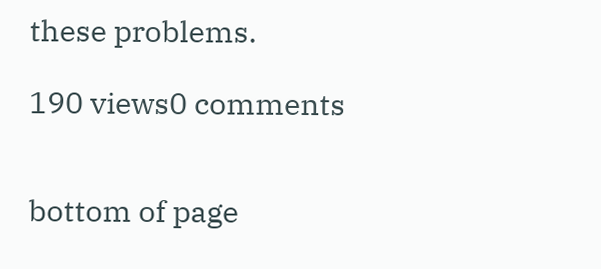these problems.

190 views0 comments


bottom of page